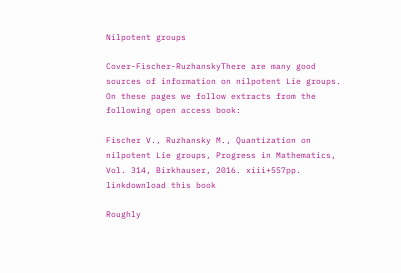Nilpotent groups

Cover-Fischer-RuzhanskyThere are many good sources of information on nilpotent Lie groups. On these pages we follow extracts from the following open access book:

Fischer V., Ruzhansky M., Quantization on nilpotent Lie groups, Progress in Mathematics, Vol. 314, Birkhauser, 2016. xiii+557pp. linkdownload this book

Roughly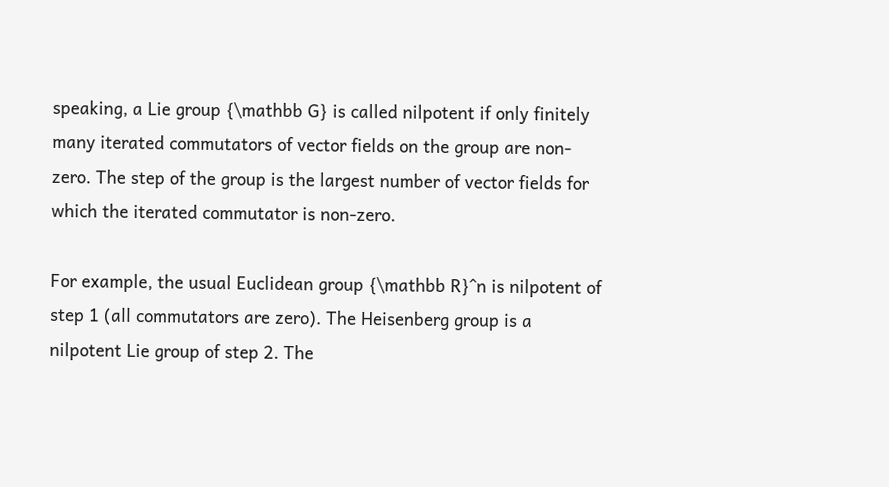speaking, a Lie group {\mathbb G} is called nilpotent if only finitely many iterated commutators of vector fields on the group are non-zero. The step of the group is the largest number of vector fields for which the iterated commutator is non-zero.

For example, the usual Euclidean group {\mathbb R}^n is nilpotent of step 1 (all commutators are zero). The Heisenberg group is a nilpotent Lie group of step 2. The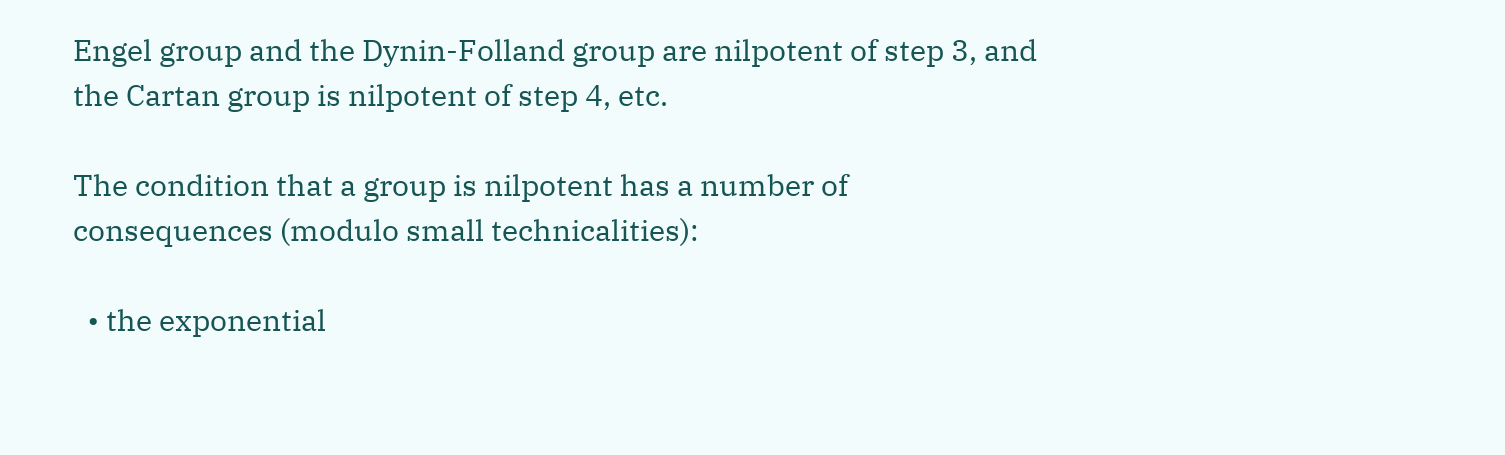Engel group and the Dynin-Folland group are nilpotent of step 3, and the Cartan group is nilpotent of step 4, etc.

The condition that a group is nilpotent has a number of consequences (modulo small technicalities):

  • the exponential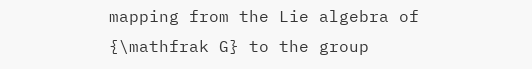mapping from the Lie algebra of {\mathfrak G} to the group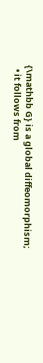{\mathbb G} is a global diffeomorphism;
  • it follows from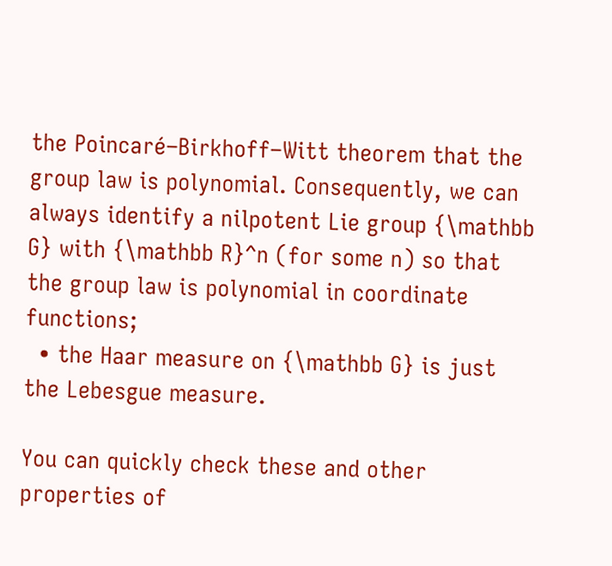the Poincaré–Birkhoff–Witt theorem that the group law is polynomial. Consequently, we can always identify a nilpotent Lie group {\mathbb G} with {\mathbb R}^n (for some n) so that the group law is polynomial in coordinate functions;
  • the Haar measure on {\mathbb G} is just the Lebesgue measure.

You can quickly check these and other properties of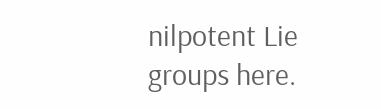nilpotent Lie groups here.